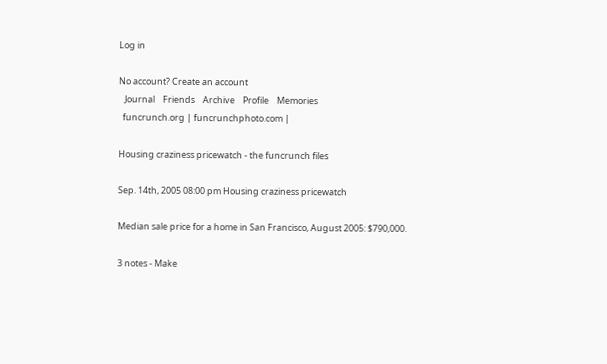Log in

No account? Create an account
   Journal    Friends    Archive    Profile    Memories
  funcrunch.org | funcrunchphoto.com |

Housing craziness pricewatch - the funcrunch files

Sep. 14th, 2005 08:00 pm Housing craziness pricewatch

Median sale price for a home in San Francisco, August 2005: $790,000.

3 notes - Make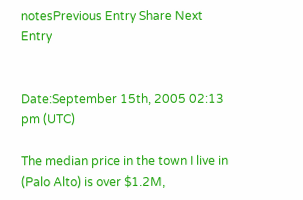notesPrevious Entry Share Next Entry


Date:September 15th, 2005 02:13 pm (UTC)

The median price in the town I live in (Palo Alto) is over $1.2M,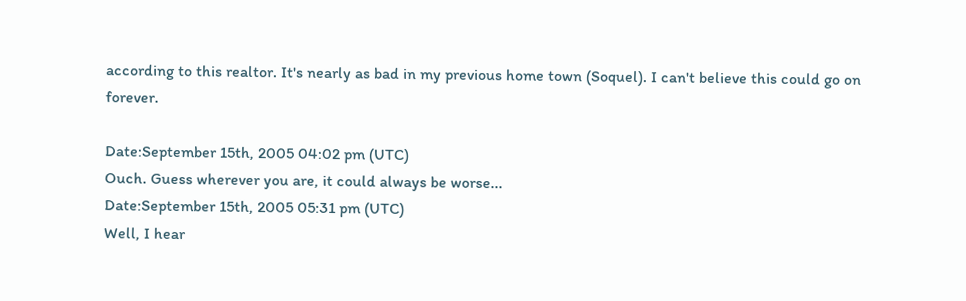according to this realtor. It's nearly as bad in my previous home town (Soquel). I can't believe this could go on forever.

Date:September 15th, 2005 04:02 pm (UTC)
Ouch. Guess wherever you are, it could always be worse...
Date:September 15th, 2005 05:31 pm (UTC)
Well, I hear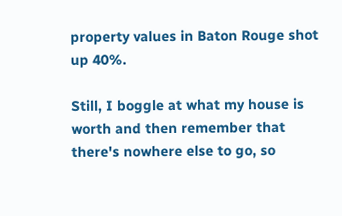property values in Baton Rouge shot up 40%.

Still, I boggle at what my house is worth and then remember that there's nowhere else to go, so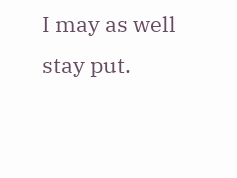I may as well stay put.